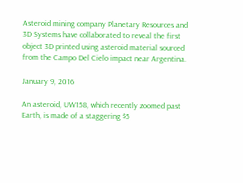Asteroid mining company Planetary Resources and 3D Systems have collaborated to reveal the first object 3D printed using asteroid material sourced from the Campo Del Cielo impact near Argentina.

January 9, 2016

An asteroid, UW158, which recently zoomed past Earth, is made of a staggering $5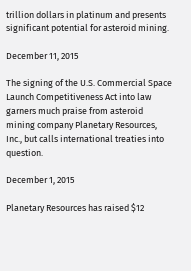trillion dollars in platinum and presents significant potential for asteroid mining.

December 11, 2015

The signing of the U.S. Commercial Space Launch Competitiveness Act into law garners much praise from asteroid mining company Planetary Resources, Inc., but calls international treaties into question.

December 1, 2015

Planetary Resources has raised $12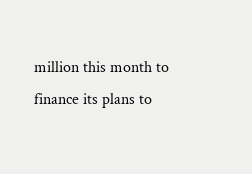million this month to finance its plans to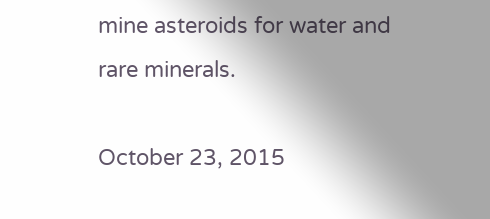mine asteroids for water and rare minerals.

October 23, 2015